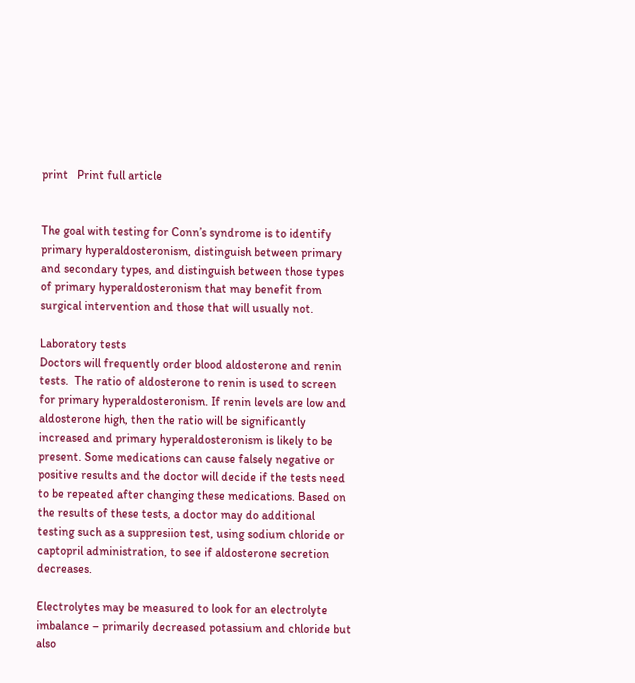print   Print full article


The goal with testing for Conn’s syndrome is to identify primary hyperaldosteronism, distinguish between primary and secondary types, and distinguish between those types of primary hyperaldosteronism that may benefit from surgical intervention and those that will usually not.

Laboratory tests
Doctors will frequently order blood aldosterone and renin tests.  The ratio of aldosterone to renin is used to screen for primary hyperaldosteronism. If renin levels are low and aldosterone high, then the ratio will be significantly increased and primary hyperaldosteronism is likely to be present. Some medications can cause falsely negative or positive results and the doctor will decide if the tests need to be repeated after changing these medications. Based on the results of these tests, a doctor may do additional testing such as a suppresiion test, using sodium chloride or captopril administration, to see if aldosterone secretion decreases.

Electrolytes may be measured to look for an electrolyte imbalance – primarily decreased potassium and chloride but also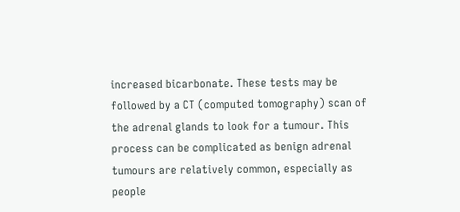increased bicarbonate. These tests may be followed by a CT (computed tomography) scan of the adrenal glands to look for a tumour. This process can be complicated as benign adrenal tumours are relatively common, especially as people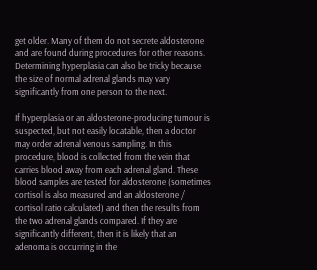get older. Many of them do not secrete aldosterone and are found during procedures for other reasons. Determining hyperplasia can also be tricky because the size of normal adrenal glands may vary significantly from one person to the next.

If hyperplasia or an aldosterone-producing tumour is suspected, but not easily locatable, then a doctor may order adrenal venous sampling. In this procedure, blood is collected from the vein that carries blood away from each adrenal gland. These blood samples are tested for aldosterone (sometimes cortisol is also measured and an aldosterone / cortisol ratio calculated) and then the results from the two adrenal glands compared. If they are significantly different, then it is likely that an adenoma is occurring in the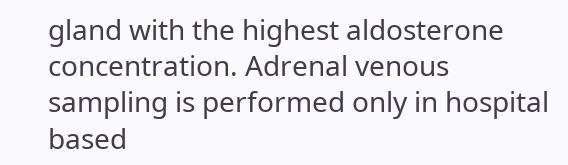gland with the highest aldosterone concentration. Adrenal venous sampling is performed only in hospital based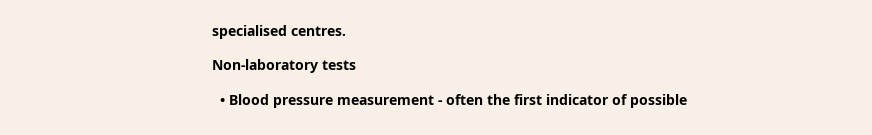specialised centres.

Non-laboratory tests

  • Blood pressure measurement - often the first indicator of possible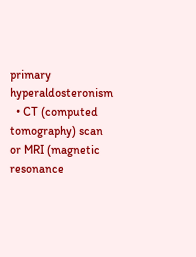primary hyperaldosteronism
  • CT (computed tomography) scan or MRI (magnetic resonance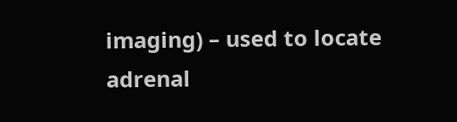imaging) – used to locate adrenal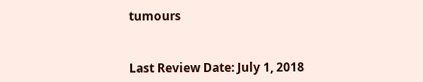tumours


Last Review Date: July 1, 2018